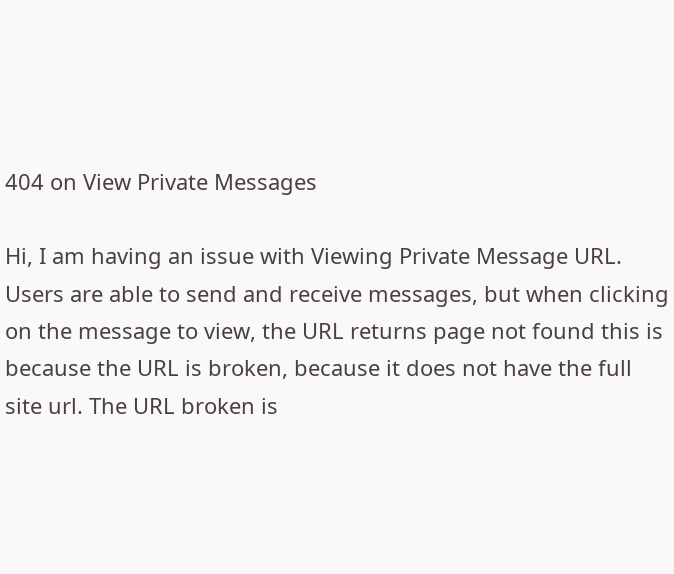404 on View Private Messages

Hi, I am having an issue with Viewing Private Message URL. Users are able to send and receive messages, but when clicking on the message to view, the URL returns page not found this is because the URL is broken, because it does not have the full site url. The URL broken is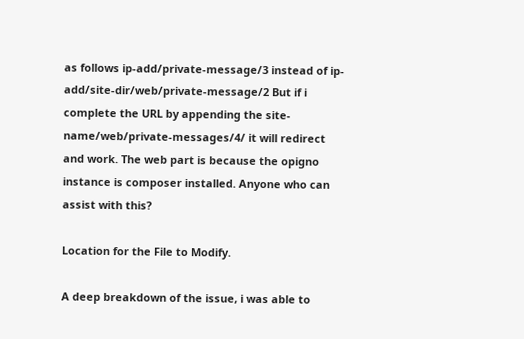as follows ip-add/private-message/3 instead of ip-add/site-dir/web/private-message/2 But if i complete the URL by appending the site-name/web/private-messages/4/ it will redirect and work. The web part is because the opigno instance is composer installed. Anyone who can assist with this?

Location for the File to Modify.

A deep breakdown of the issue, i was able to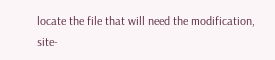locate the file that will need the modification, site-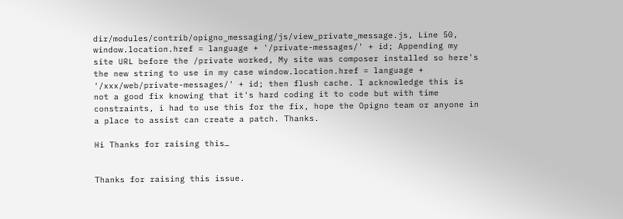dir/modules/contrib/opigno_messaging/js/view_private_message.js, Line 50, window.location.href = language + '/private-messages/' + id; Appending my site URL before the /private worked, My site was composer installed so here's the new string to use in my case window.location.href = language + '/xxx/web/private-messages/' + id; then flush cache. I acknowledge this is not a good fix knowing that it's hard coding it to code but with time constraints, i had to use this for the fix, hope the Opigno team or anyone in a place to assist can create a patch. Thanks.

Hi Thanks for raising this…


Thanks for raising this issue.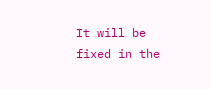It will be fixed in the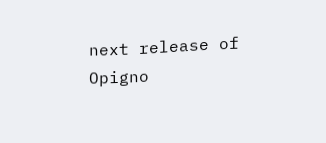next release of Opigno